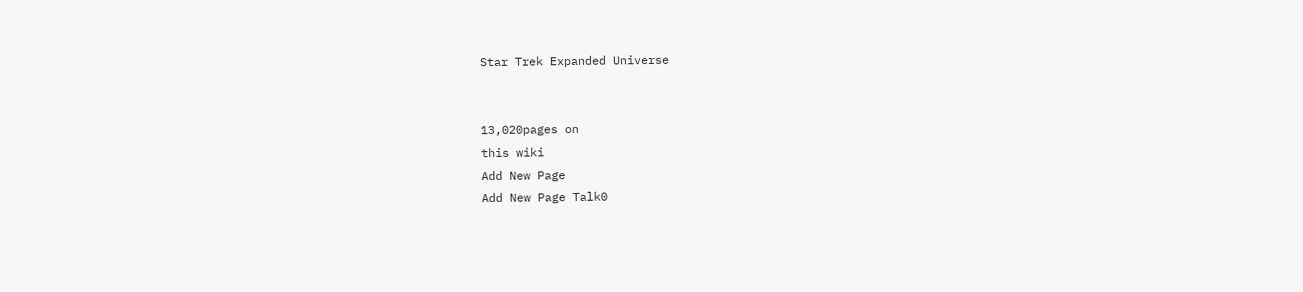Star Trek Expanded Universe


13,020pages on
this wiki
Add New Page
Add New Page Talk0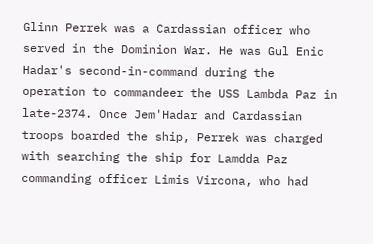Glinn Perrek was a Cardassian officer who served in the Dominion War. He was Gul Enic Hadar's second-in-command during the operation to commandeer the USS Lambda Paz in late-2374. Once Jem'Hadar and Cardassian troops boarded the ship, Perrek was charged with searching the ship for Lamdda Paz commanding officer Limis Vircona, who had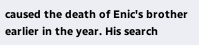caused the death of Enic's brother earlier in the year. His search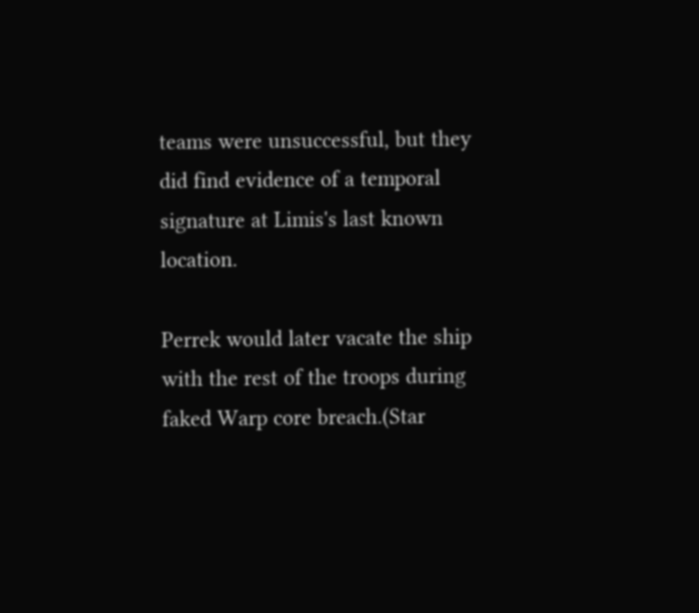teams were unsuccessful, but they did find evidence of a temporal signature at Limis's last known location.

Perrek would later vacate the ship with the rest of the troops during faked Warp core breach.(Star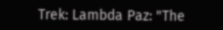Trek: Lambda Paz: "The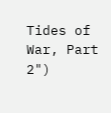Tides of War, Part 2")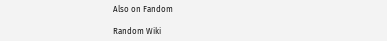Also on Fandom

Random Wiki